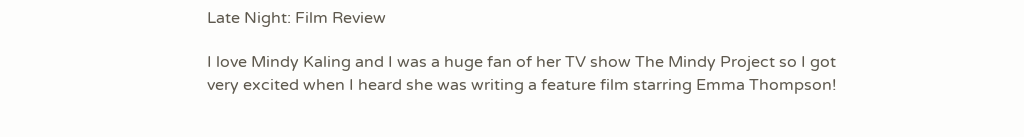Late Night: Film Review

I love Mindy Kaling and I was a huge fan of her TV show The Mindy Project so I got very excited when I heard she was writing a feature film starring Emma Thompson!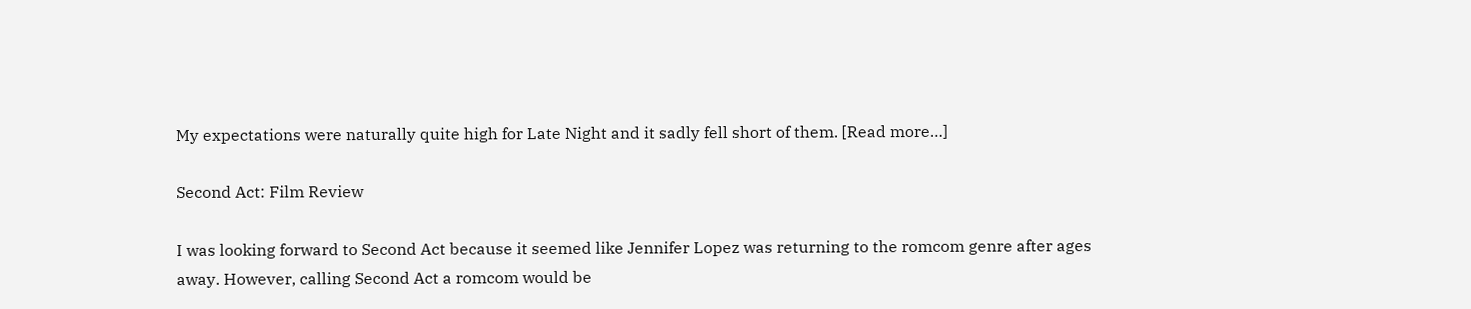My expectations were naturally quite high for Late Night and it sadly fell short of them. [Read more…]

Second Act: Film Review

I was looking forward to Second Act because it seemed like Jennifer Lopez was returning to the romcom genre after ages away. However, calling Second Act a romcom would be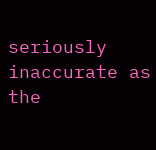seriously inaccurate as the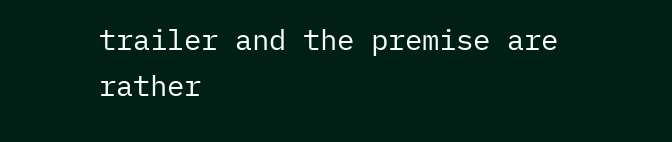trailer and the premise are rather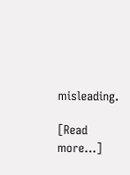misleading.

[Read more…]